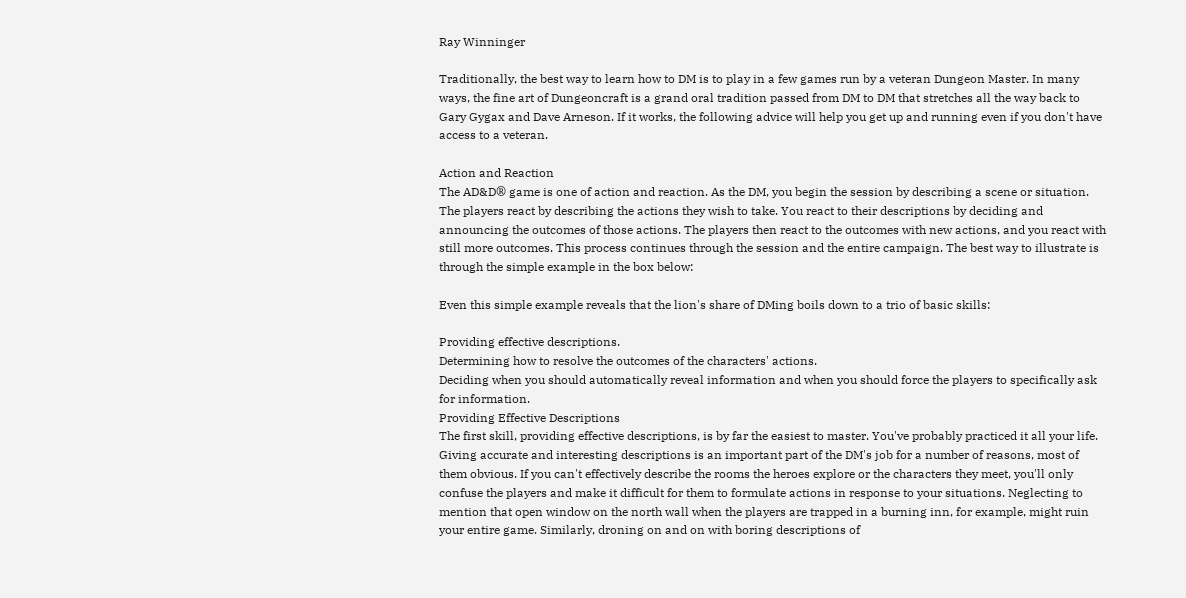Ray Winninger

Traditionally, the best way to learn how to DM is to play in a few games run by a veteran Dungeon Master. In many ways, the fine art of Dungeoncraft is a grand oral tradition passed from DM to DM that stretches all the way back to Gary Gygax and Dave Arneson. If it works, the following advice will help you get up and running even if you don't have access to a veteran.

Action and Reaction
The AD&D® game is one of action and reaction. As the DM, you begin the session by describing a scene or situation. The players react by describing the actions they wish to take. You react to their descriptions by deciding and announcing the outcomes of those actions. The players then react to the outcomes with new actions, and you react with still more outcomes. This process continues through the session and the entire campaign. The best way to illustrate is through the simple example in the box below:

Even this simple example reveals that the lion's share of DMing boils down to a trio of basic skills:

Providing effective descriptions.
Determining how to resolve the outcomes of the characters' actions.
Deciding when you should automatically reveal information and when you should force the players to specifically ask for information.
Providing Effective Descriptions
The first skill, providing effective descriptions, is by far the easiest to master. You've probably practiced it all your life. Giving accurate and interesting descriptions is an important part of the DM's job for a number of reasons, most of them obvious. If you can't effectively describe the rooms the heroes explore or the characters they meet, you'll only confuse the players and make it difficult for them to formulate actions in response to your situations. Neglecting to mention that open window on the north wall when the players are trapped in a burning inn, for example, might ruin your entire game. Similarly, droning on and on with boring descriptions of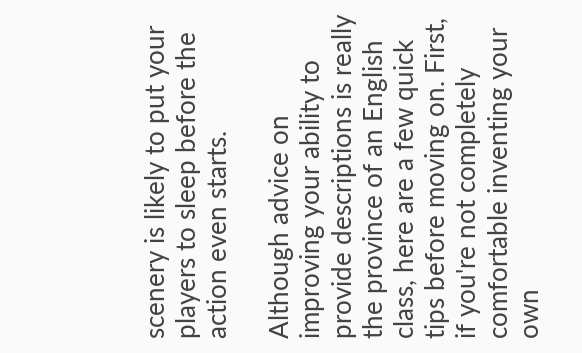scenery is likely to put your players to sleep before the action even starts.

Although advice on improving your ability to provide descriptions is really the province of an English class, here are a few quick tips before moving on. First, if you're not completely comfortable inventing your own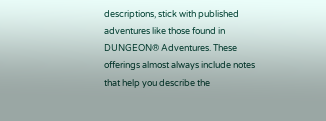descriptions, stick with published adventures like those found in DUNGEON® Adventures. These offerings almost always include notes that help you describe the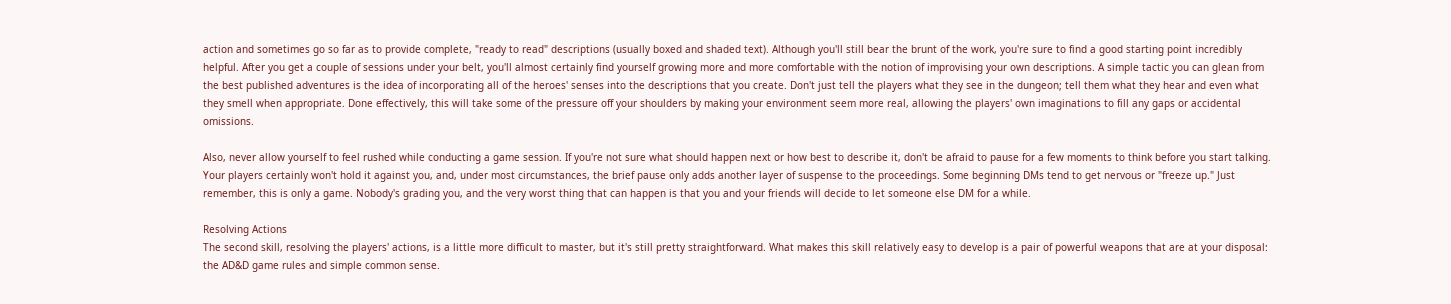action and sometimes go so far as to provide complete, "ready to read" descriptions (usually boxed and shaded text). Although you'll still bear the brunt of the work, you're sure to find a good starting point incredibly helpful. After you get a couple of sessions under your belt, you'll almost certainly find yourself growing more and more comfortable with the notion of improvising your own descriptions. A simple tactic you can glean from the best published adventures is the idea of incorporating all of the heroes' senses into the descriptions that you create. Don't just tell the players what they see in the dungeon; tell them what they hear and even what they smell when appropriate. Done effectively, this will take some of the pressure off your shoulders by making your environment seem more real, allowing the players' own imaginations to fill any gaps or accidental omissions.

Also, never allow yourself to feel rushed while conducting a game session. If you're not sure what should happen next or how best to describe it, don't be afraid to pause for a few moments to think before you start talking. Your players certainly won't hold it against you, and, under most circumstances, the brief pause only adds another layer of suspense to the proceedings. Some beginning DMs tend to get nervous or "freeze up." Just remember, this is only a game. Nobody's grading you, and the very worst thing that can happen is that you and your friends will decide to let someone else DM for a while.

Resolving Actions
The second skill, resolving the players' actions, is a little more difficult to master, but it's still pretty straightforward. What makes this skill relatively easy to develop is a pair of powerful weapons that are at your disposal: the AD&D game rules and simple common sense.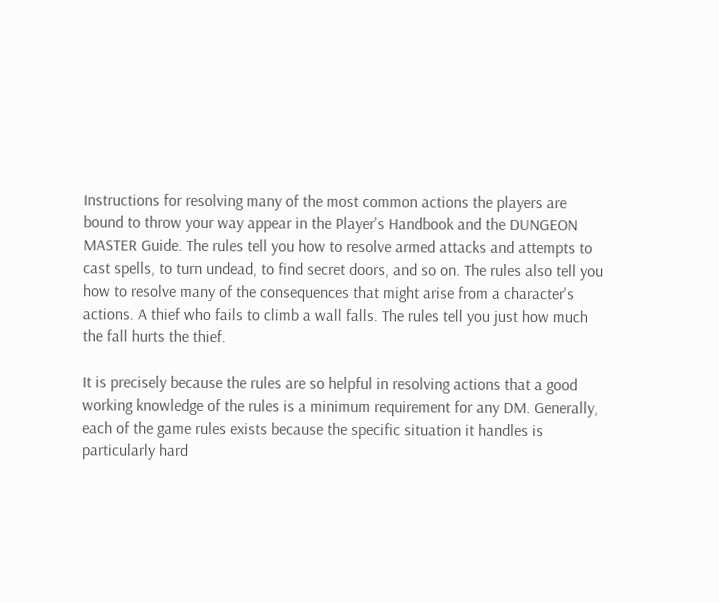Instructions for resolving many of the most common actions the players are bound to throw your way appear in the Player's Handbook and the DUNGEON MASTER Guide. The rules tell you how to resolve armed attacks and attempts to cast spells, to turn undead, to find secret doors, and so on. The rules also tell you how to resolve many of the consequences that might arise from a character's actions. A thief who fails to climb a wall falls. The rules tell you just how much the fall hurts the thief.

It is precisely because the rules are so helpful in resolving actions that a good working knowledge of the rules is a minimum requirement for any DM. Generally, each of the game rules exists because the specific situation it handles is particularly hard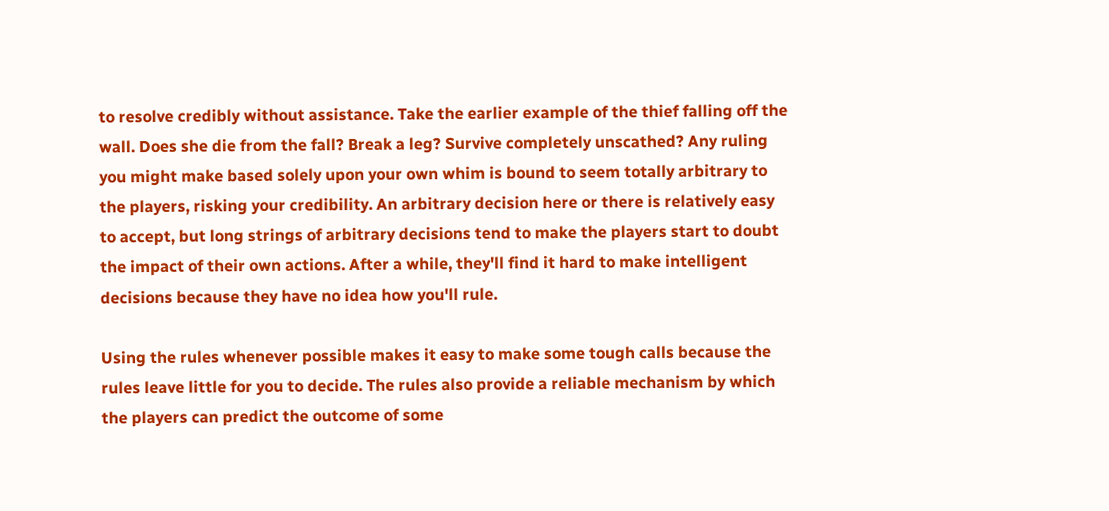to resolve credibly without assistance. Take the earlier example of the thief falling off the wall. Does she die from the fall? Break a leg? Survive completely unscathed? Any ruling you might make based solely upon your own whim is bound to seem totally arbitrary to the players, risking your credibility. An arbitrary decision here or there is relatively easy to accept, but long strings of arbitrary decisions tend to make the players start to doubt the impact of their own actions. After a while, they'll find it hard to make intelligent decisions because they have no idea how you'll rule.

Using the rules whenever possible makes it easy to make some tough calls because the rules leave little for you to decide. The rules also provide a reliable mechanism by which the players can predict the outcome of some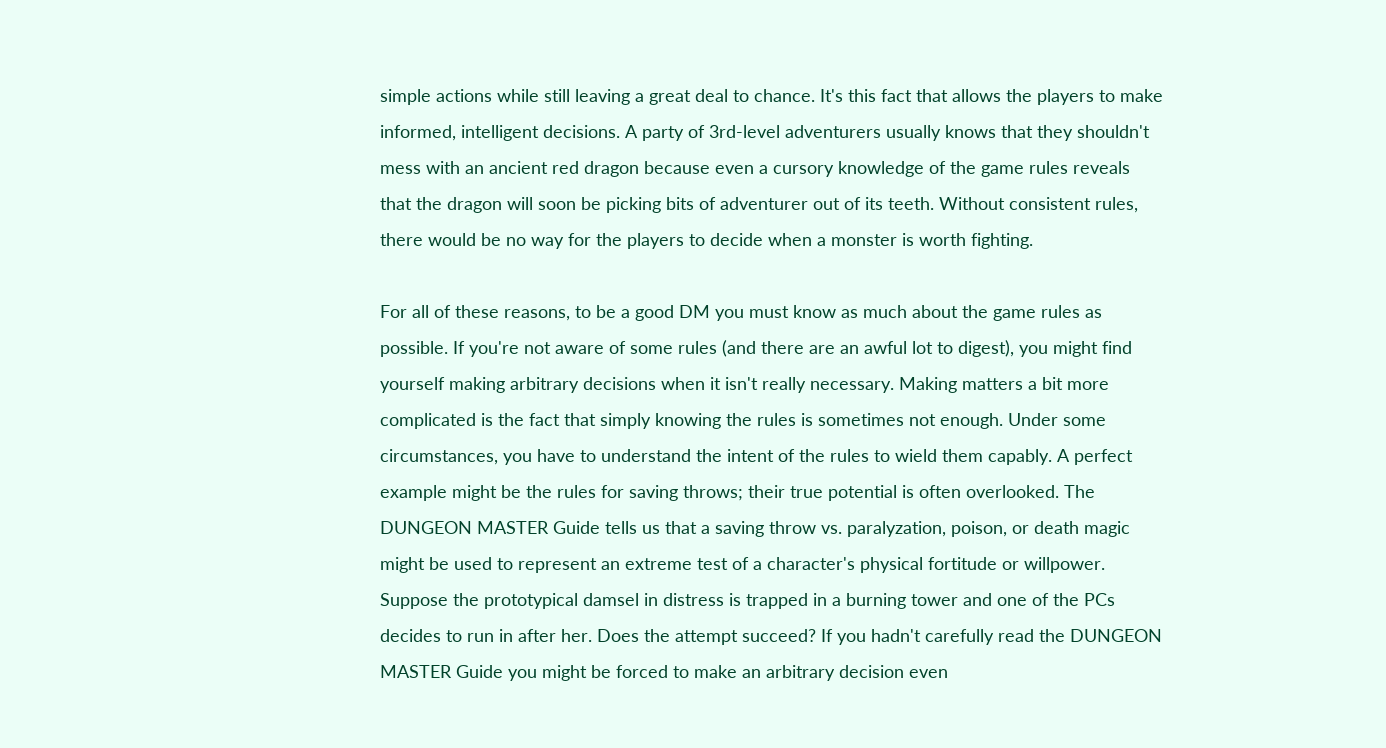simple actions while still leaving a great deal to chance. It's this fact that allows the players to make informed, intelligent decisions. A party of 3rd-level adventurers usually knows that they shouldn't mess with an ancient red dragon because even a cursory knowledge of the game rules reveals that the dragon will soon be picking bits of adventurer out of its teeth. Without consistent rules, there would be no way for the players to decide when a monster is worth fighting.

For all of these reasons, to be a good DM you must know as much about the game rules as possible. If you're not aware of some rules (and there are an awful lot to digest), you might find yourself making arbitrary decisions when it isn't really necessary. Making matters a bit more complicated is the fact that simply knowing the rules is sometimes not enough. Under some circumstances, you have to understand the intent of the rules to wield them capably. A perfect example might be the rules for saving throws; their true potential is often overlooked. The DUNGEON MASTER Guide tells us that a saving throw vs. paralyzation, poison, or death magic might be used to represent an extreme test of a character's physical fortitude or willpower. Suppose the prototypical damsel in distress is trapped in a burning tower and one of the PCs decides to run in after her. Does the attempt succeed? If you hadn't carefully read the DUNGEON MASTER Guide you might be forced to make an arbitrary decision even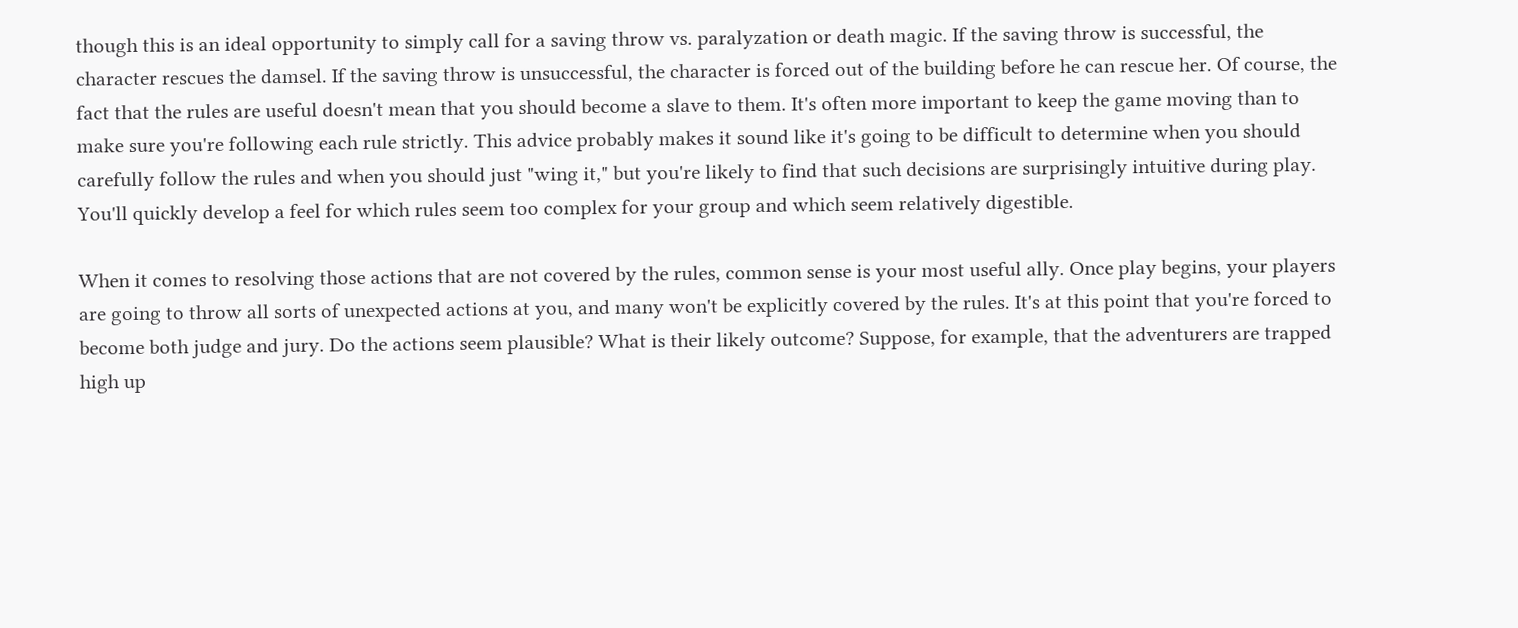though this is an ideal opportunity to simply call for a saving throw vs. paralyzation or death magic. If the saving throw is successful, the character rescues the damsel. If the saving throw is unsuccessful, the character is forced out of the building before he can rescue her. Of course, the fact that the rules are useful doesn't mean that you should become a slave to them. It's often more important to keep the game moving than to make sure you're following each rule strictly. This advice probably makes it sound like it's going to be difficult to determine when you should carefully follow the rules and when you should just "wing it," but you're likely to find that such decisions are surprisingly intuitive during play. You'll quickly develop a feel for which rules seem too complex for your group and which seem relatively digestible.

When it comes to resolving those actions that are not covered by the rules, common sense is your most useful ally. Once play begins, your players are going to throw all sorts of unexpected actions at you, and many won't be explicitly covered by the rules. It's at this point that you're forced to become both judge and jury. Do the actions seem plausible? What is their likely outcome? Suppose, for example, that the adventurers are trapped high up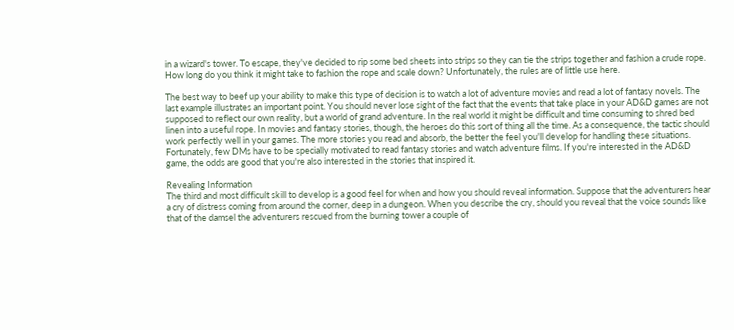in a wizard's tower. To escape, they've decided to rip some bed sheets into strips so they can tie the strips together and fashion a crude rope. How long do you think it might take to fashion the rope and scale down? Unfortunately, the rules are of little use here.

The best way to beef up your ability to make this type of decision is to watch a lot of adventure movies and read a lot of fantasy novels. The last example illustrates an important point. You should never lose sight of the fact that the events that take place in your AD&D games are not supposed to reflect our own reality, but a world of grand adventure. In the real world it might be difficult and time consuming to shred bed linen into a useful rope. In movies and fantasy stories, though, the heroes do this sort of thing all the time. As a consequence, the tactic should work perfectly well in your games. The more stories you read and absorb, the better the feel you'll develop for handling these situations. Fortunately, few DMs have to be specially motivated to read fantasy stories and watch adventure films. If you're interested in the AD&D game, the odds are good that you're also interested in the stories that inspired it.

Revealing Information
The third and most difficult skill to develop is a good feel for when and how you should reveal information. Suppose that the adventurers hear a cry of distress coming from around the corner, deep in a dungeon. When you describe the cry, should you reveal that the voice sounds like that of the damsel the adventurers rescued from the burning tower a couple of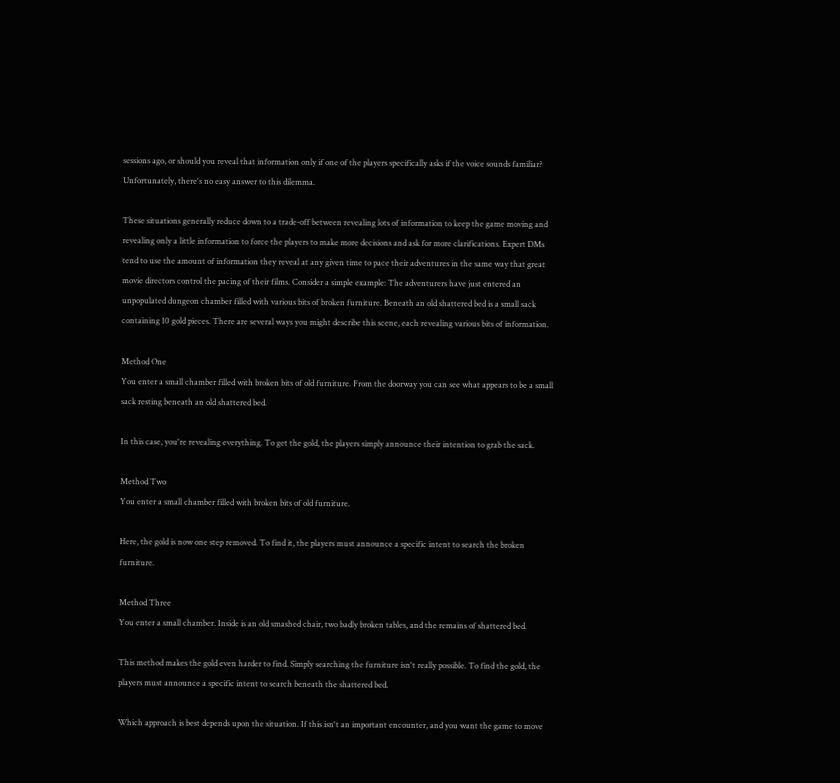sessions ago, or should you reveal that information only if one of the players specifically asks if the voice sounds familiar? Unfortunately, there's no easy answer to this dilemma.

These situations generally reduce down to a trade-off between revealing lots of information to keep the game moving and revealing only a little information to force the players to make more decisions and ask for more clarifications. Expert DMs tend to use the amount of information they reveal at any given time to pace their adventures in the same way that great movie directors control the pacing of their films. Consider a simple example: The adventurers have just entered an unpopulated dungeon chamber filled with various bits of broken furniture. Beneath an old shattered bed is a small sack containing 10 gold pieces. There are several ways you might describe this scene, each revealing various bits of information.

Method One
You enter a small chamber filled with broken bits of old furniture. From the doorway you can see what appears to be a small sack resting beneath an old shattered bed.

In this case, you're revealing everything. To get the gold, the players simply announce their intention to grab the sack.

Method Two
You enter a small chamber filled with broken bits of old furniture.

Here, the gold is now one step removed. To find it, the players must announce a specific intent to search the broken furniture.

Method Three
You enter a small chamber. Inside is an old smashed chair, two badly broken tables, and the remains of shattered bed.

This method makes the gold even harder to find. Simply searching the furniture isn't really possible. To find the gold, the players must announce a specific intent to search beneath the shattered bed.

Which approach is best depends upon the situation. If this isn't an important encounter, and you want the game to move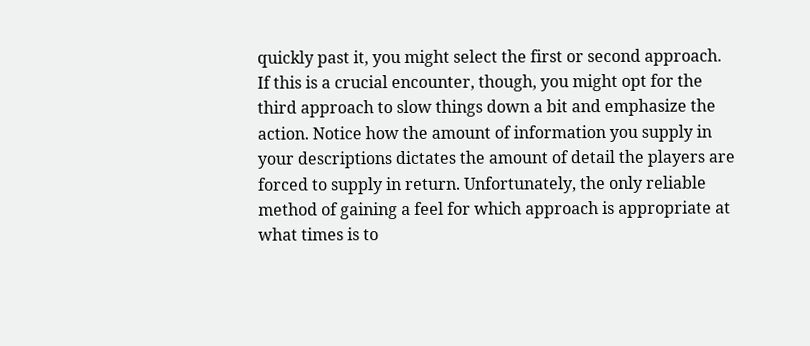quickly past it, you might select the first or second approach. If this is a crucial encounter, though, you might opt for the third approach to slow things down a bit and emphasize the action. Notice how the amount of information you supply in your descriptions dictates the amount of detail the players are forced to supply in return. Unfortunately, the only reliable method of gaining a feel for which approach is appropriate at what times is to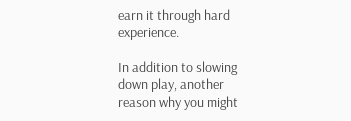earn it through hard experience.

In addition to slowing down play, another reason why you might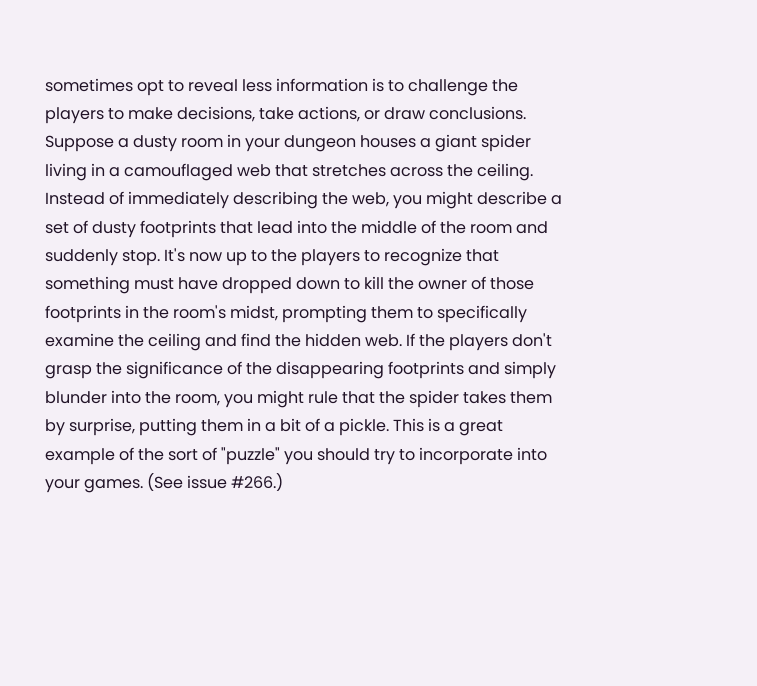sometimes opt to reveal less information is to challenge the players to make decisions, take actions, or draw conclusions. Suppose a dusty room in your dungeon houses a giant spider living in a camouflaged web that stretches across the ceiling. Instead of immediately describing the web, you might describe a set of dusty footprints that lead into the middle of the room and suddenly stop. It's now up to the players to recognize that something must have dropped down to kill the owner of those footprints in the room's midst, prompting them to specifically examine the ceiling and find the hidden web. If the players don't grasp the significance of the disappearing footprints and simply blunder into the room, you might rule that the spider takes them by surprise, putting them in a bit of a pickle. This is a great example of the sort of "puzzle" you should try to incorporate into your games. (See issue #266.)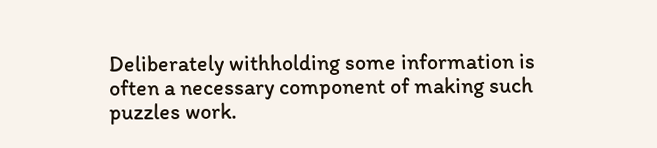Deliberately withholding some information is often a necessary component of making such puzzles work.